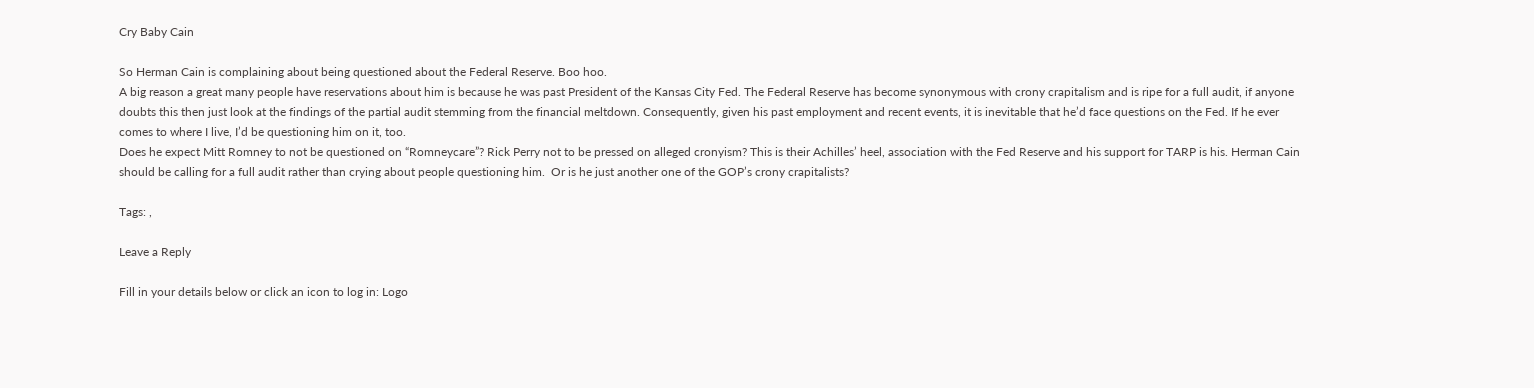Cry Baby Cain

So Herman Cain is complaining about being questioned about the Federal Reserve. Boo hoo.
A big reason a great many people have reservations about him is because he was past President of the Kansas City Fed. The Federal Reserve has become synonymous with crony crapitalism and is ripe for a full audit, if anyone doubts this then just look at the findings of the partial audit stemming from the financial meltdown. Consequently, given his past employment and recent events, it is inevitable that he’d face questions on the Fed. If he ever comes to where I live, I’d be questioning him on it, too.
Does he expect Mitt Romney to not be questioned on “Romneycare”? Rick Perry not to be pressed on alleged cronyism? This is their Achilles’ heel, association with the Fed Reserve and his support for TARP is his. Herman Cain should be calling for a full audit rather than crying about people questioning him.  Or is he just another one of the GOP’s crony crapitalists?

Tags: ,

Leave a Reply

Fill in your details below or click an icon to log in: Logo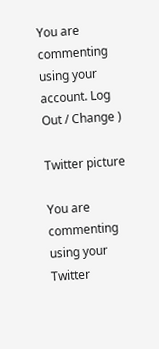You are commenting using your account. Log Out / Change )

Twitter picture

You are commenting using your Twitter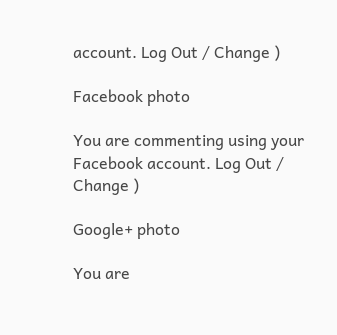account. Log Out / Change )

Facebook photo

You are commenting using your Facebook account. Log Out / Change )

Google+ photo

You are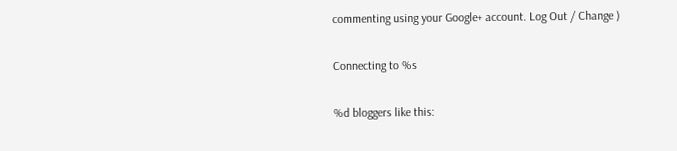commenting using your Google+ account. Log Out / Change )

Connecting to %s

%d bloggers like this: